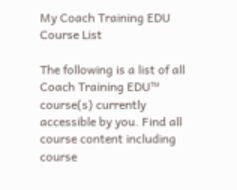My Coach Training EDU Course List

The following is a list of all Coach Training EDU™ course(s) currently accessible by you. Find all course content including course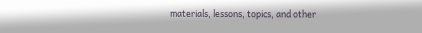materials, lessons, topics, and other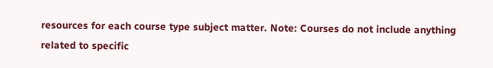resources for each course type subject matter. Note: Courses do not include anything related to specific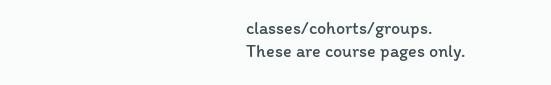classes/cohorts/groups. These are course pages only.